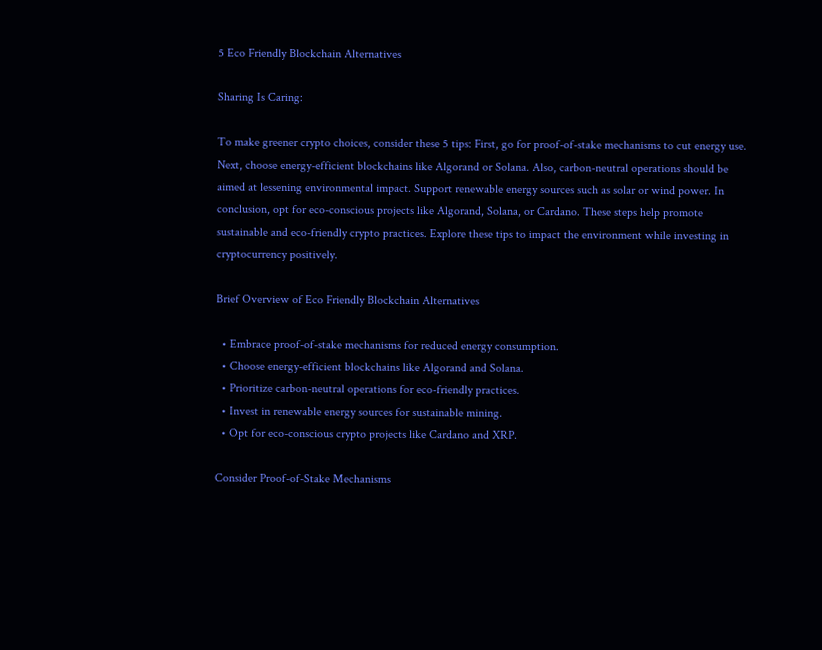5 Eco Friendly Blockchain Alternatives

Sharing Is Caring:

To make greener crypto choices, consider these 5 tips: First, go for proof-of-stake mechanisms to cut energy use. Next, choose energy-efficient blockchains like Algorand or Solana. Also, carbon-neutral operations should be aimed at lessening environmental impact. Support renewable energy sources such as solar or wind power. In conclusion, opt for eco-conscious projects like Algorand, Solana, or Cardano. These steps help promote sustainable and eco-friendly crypto practices. Explore these tips to impact the environment while investing in cryptocurrency positively.

Brief Overview of Eco Friendly Blockchain Alternatives

  • Embrace proof-of-stake mechanisms for reduced energy consumption.
  • Choose energy-efficient blockchains like Algorand and Solana.
  • Prioritize carbon-neutral operations for eco-friendly practices.
  • Invest in renewable energy sources for sustainable mining.
  • Opt for eco-conscious crypto projects like Cardano and XRP.

Consider Proof-of-Stake Mechanisms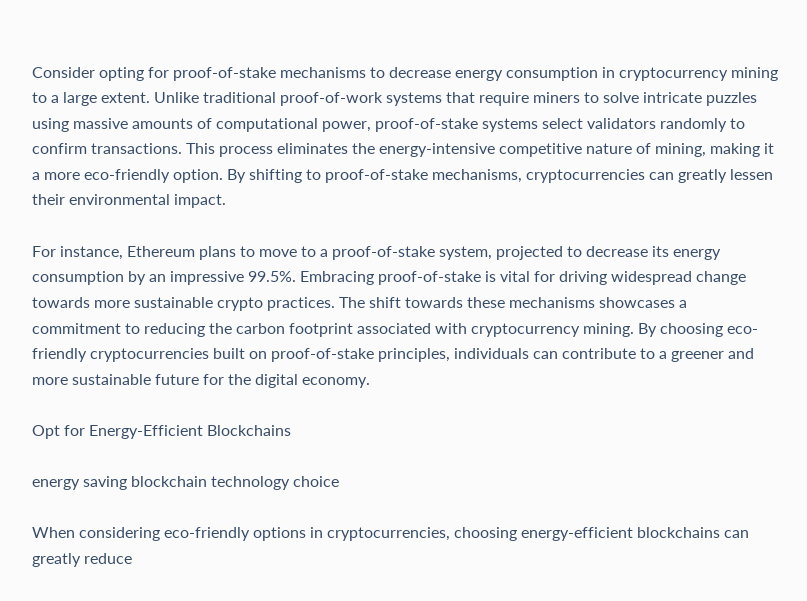Consider opting for proof-of-stake mechanisms to decrease energy consumption in cryptocurrency mining to a large extent. Unlike traditional proof-of-work systems that require miners to solve intricate puzzles using massive amounts of computational power, proof-of-stake systems select validators randomly to confirm transactions. This process eliminates the energy-intensive competitive nature of mining, making it a more eco-friendly option. By shifting to proof-of-stake mechanisms, cryptocurrencies can greatly lessen their environmental impact.

For instance, Ethereum plans to move to a proof-of-stake system, projected to decrease its energy consumption by an impressive 99.5%. Embracing proof-of-stake is vital for driving widespread change towards more sustainable crypto practices. The shift towards these mechanisms showcases a commitment to reducing the carbon footprint associated with cryptocurrency mining. By choosing eco-friendly cryptocurrencies built on proof-of-stake principles, individuals can contribute to a greener and more sustainable future for the digital economy.

Opt for Energy-Efficient Blockchains

energy saving blockchain technology choice

When considering eco-friendly options in cryptocurrencies, choosing energy-efficient blockchains can greatly reduce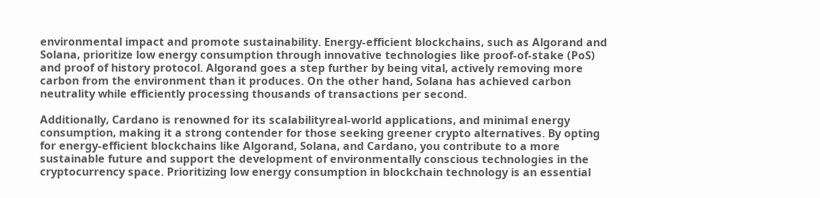environmental impact and promote sustainability. Energy-efficient blockchains, such as Algorand and Solana, prioritize low energy consumption through innovative technologies like proof-of-stake (PoS) and proof of history protocol. Algorand goes a step further by being vital, actively removing more carbon from the environment than it produces. On the other hand, Solana has achieved carbon neutrality while efficiently processing thousands of transactions per second.

Additionally, Cardano is renowned for its scalabilityreal-world applications, and minimal energy consumption, making it a strong contender for those seeking greener crypto alternatives. By opting for energy-efficient blockchains like Algorand, Solana, and Cardano, you contribute to a more sustainable future and support the development of environmentally conscious technologies in the cryptocurrency space. Prioritizing low energy consumption in blockchain technology is an essential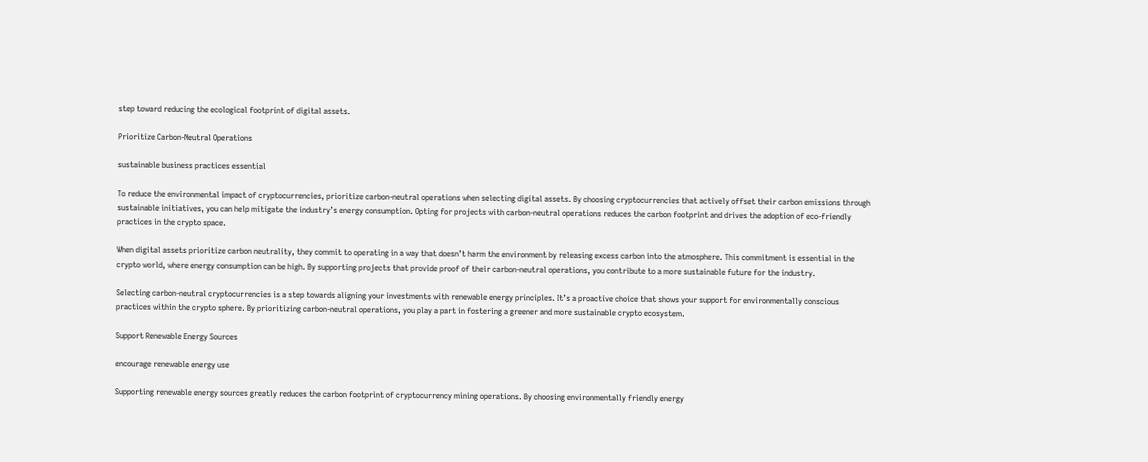step toward reducing the ecological footprint of digital assets.

Prioritize Carbon-Neutral Operations

sustainable business practices essential

To reduce the environmental impact of cryptocurrencies, prioritize carbon-neutral operations when selecting digital assets. By choosing cryptocurrencies that actively offset their carbon emissions through sustainable initiatives, you can help mitigate the industry’s energy consumption. Opting for projects with carbon-neutral operations reduces the carbon footprint and drives the adoption of eco-friendly practices in the crypto space.

When digital assets prioritize carbon neutrality, they commit to operating in a way that doesn’t harm the environment by releasing excess carbon into the atmosphere. This commitment is essential in the crypto world, where energy consumption can be high. By supporting projects that provide proof of their carbon-neutral operations, you contribute to a more sustainable future for the industry.

Selecting carbon-neutral cryptocurrencies is a step towards aligning your investments with renewable energy principles. It’s a proactive choice that shows your support for environmentally conscious practices within the crypto sphere. By prioritizing carbon-neutral operations, you play a part in fostering a greener and more sustainable crypto ecosystem.

Support Renewable Energy Sources

encourage renewable energy use

Supporting renewable energy sources greatly reduces the carbon footprint of cryptocurrency mining operations. By choosing environmentally friendly energy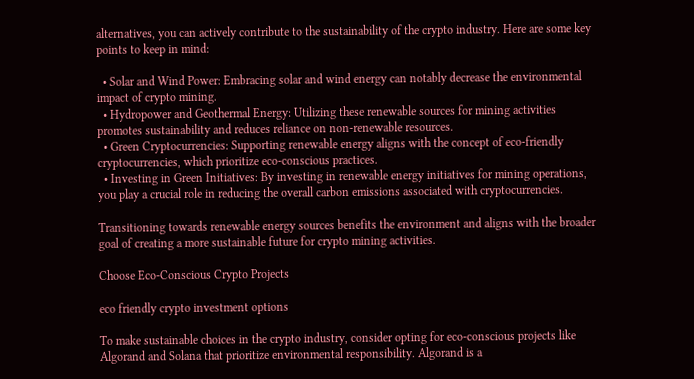alternatives, you can actively contribute to the sustainability of the crypto industry. Here are some key points to keep in mind:

  • Solar and Wind Power: Embracing solar and wind energy can notably decrease the environmental impact of crypto mining.
  • Hydropower and Geothermal Energy: Utilizing these renewable sources for mining activities promotes sustainability and reduces reliance on non-renewable resources.
  • Green Cryptocurrencies: Supporting renewable energy aligns with the concept of eco-friendly cryptocurrencies, which prioritize eco-conscious practices.
  • Investing in Green Initiatives: By investing in renewable energy initiatives for mining operations, you play a crucial role in reducing the overall carbon emissions associated with cryptocurrencies.

Transitioning towards renewable energy sources benefits the environment and aligns with the broader goal of creating a more sustainable future for crypto mining activities.

Choose Eco-Conscious Crypto Projects

eco friendly crypto investment options

To make sustainable choices in the crypto industry, consider opting for eco-conscious projects like Algorand and Solana that prioritize environmental responsibility. Algorand is a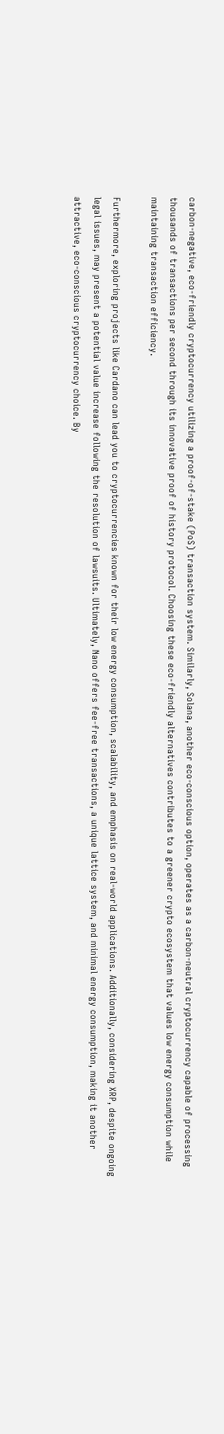carbon-negative, eco-friendly cryptocurrency utilizing a proof-of-stake (PoS) transaction system. Similarly, Solana, another eco-conscious option, operates as a carbon-neutral cryptocurrency capable of processing thousands of transactions per second through its innovative proof of history protocol. Choosing these eco-friendly alternatives contributes to a greener crypto ecosystem that values low energy consumption while maintaining transaction efficiency.

Furthermore, exploring projects like Cardano can lead you to cryptocurrencies known for their low energy consumption, scalability, and emphasis on real-world applications. Additionally, considering XRP, despite ongoing legal issues, may present a potential value increase following the resolution of lawsuits. Ultimately, Nano offers fee-free transactions, a unique lattice system, and minimal energy consumption, making it another attractive, eco-conscious cryptocurrency choice. By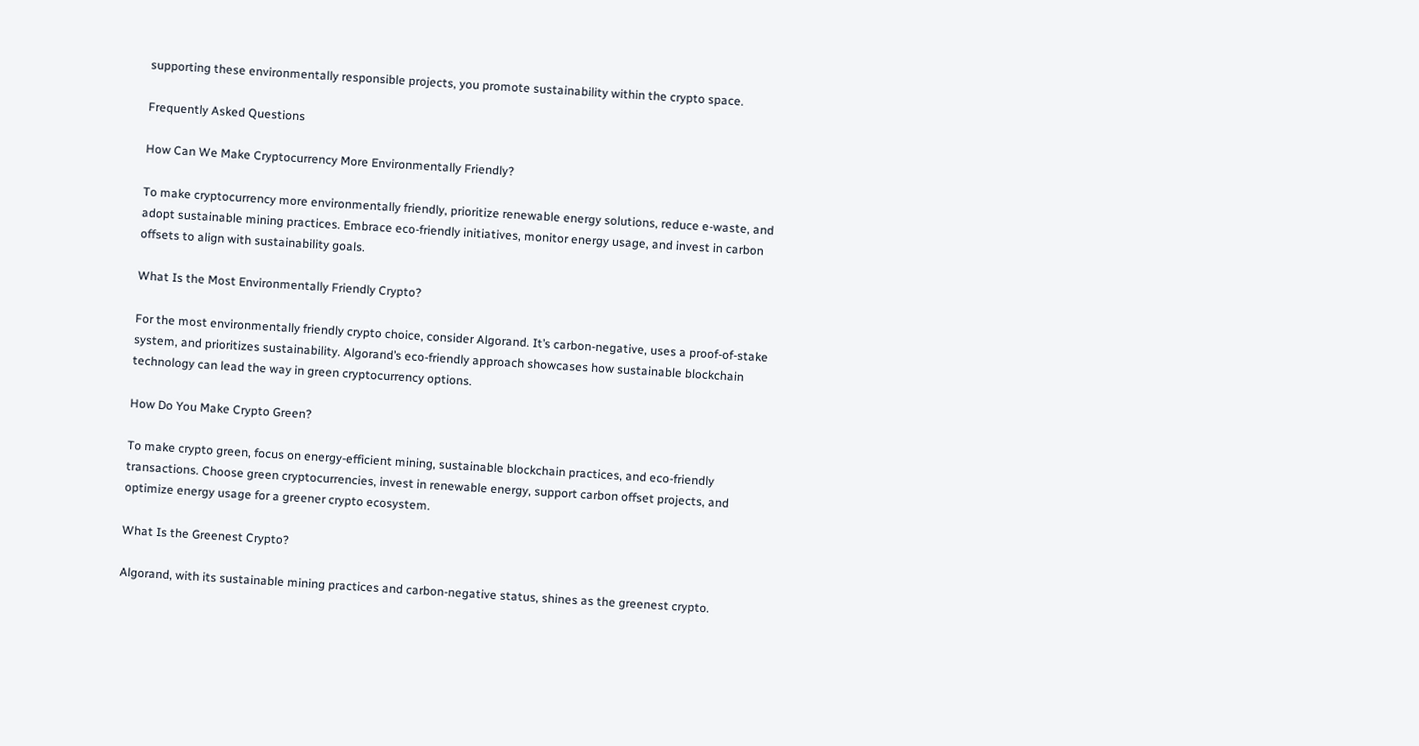supporting these environmentally responsible projects, you promote sustainability within the crypto space.

Frequently Asked Questions

How Can We Make Cryptocurrency More Environmentally Friendly?

To make cryptocurrency more environmentally friendly, prioritize renewable energy solutions, reduce e-waste, and adopt sustainable mining practices. Embrace eco-friendly initiatives, monitor energy usage, and invest in carbon offsets to align with sustainability goals.

What Is the Most Environmentally Friendly Crypto?

For the most environmentally friendly crypto choice, consider Algorand. It’s carbon-negative, uses a proof-of-stake system, and prioritizes sustainability. Algorand’s eco-friendly approach showcases how sustainable blockchain technology can lead the way in green cryptocurrency options.

How Do You Make Crypto Green?

To make crypto green, focus on energy-efficient mining, sustainable blockchain practices, and eco-friendly transactions. Choose green cryptocurrencies, invest in renewable energy, support carbon offset projects, and optimize energy usage for a greener crypto ecosystem.

What Is the Greenest Crypto?

Algorand, with its sustainable mining practices and carbon-negative status, shines as the greenest crypto.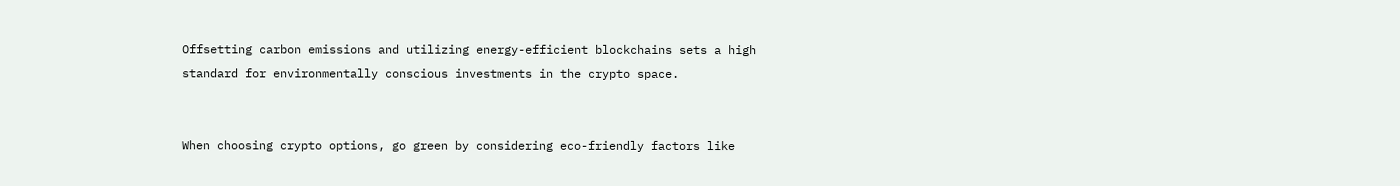Offsetting carbon emissions and utilizing energy-efficient blockchains sets a high standard for environmentally conscious investments in the crypto space.


When choosing crypto options, go green by considering eco-friendly factors like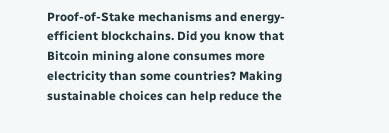Proof-of-Stake mechanisms and energy-efficient blockchains. Did you know that Bitcoin mining alone consumes more electricity than some countries? Making sustainable choices can help reduce the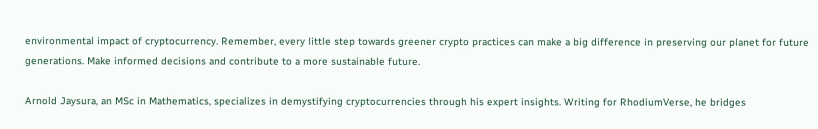environmental impact of cryptocurrency. Remember, every little step towards greener crypto practices can make a big difference in preserving our planet for future generations. Make informed decisions and contribute to a more sustainable future.

Arnold Jaysura, an MSc in Mathematics, specializes in demystifying cryptocurrencies through his expert insights. Writing for RhodiumVerse, he bridges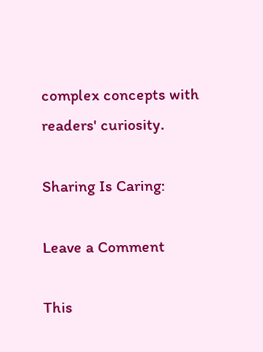complex concepts with readers' curiosity.

Sharing Is Caring:

Leave a Comment

This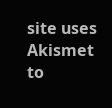site uses Akismet to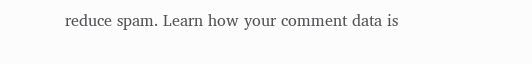reduce spam. Learn how your comment data is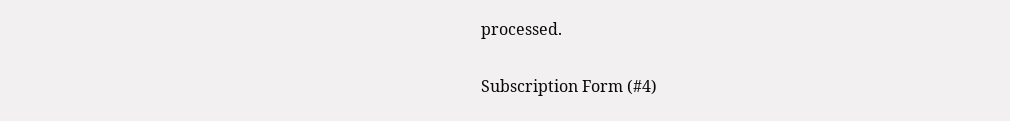processed.

Subscription Form (#4)